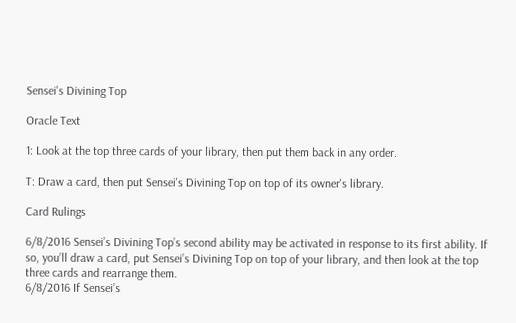Sensei's Divining Top

Oracle Text

1: Look at the top three cards of your library, then put them back in any order.

T: Draw a card, then put Sensei's Divining Top on top of its owner's library.

Card Rulings

6/8/2016 Sensei’s Divining Top’s second ability may be activated in response to its first ability. If so, you’ll draw a card, put Sensei’s Divining Top on top of your library, and then look at the top three cards and rearrange them.
6/8/2016 If Sensei’s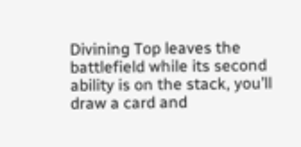Divining Top leaves the battlefield while its second ability is on the stack, you’ll draw a card and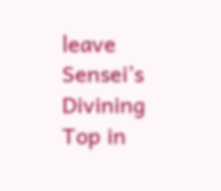leave Sensei’s Divining Top in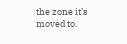the zone it’s moved to.